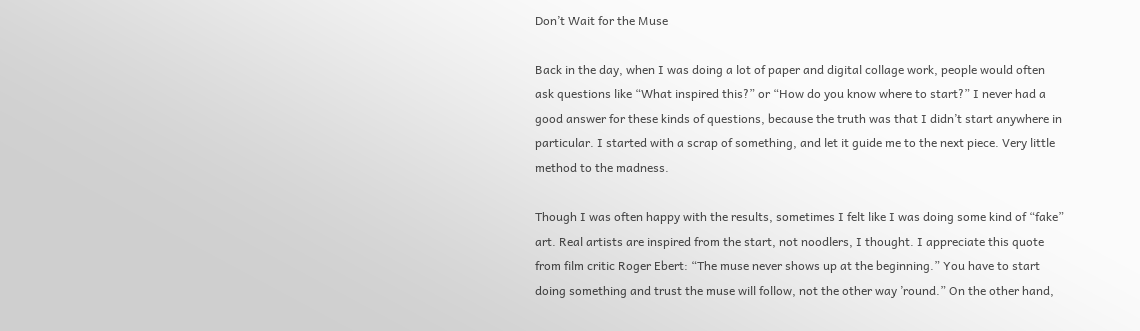Don’t Wait for the Muse

Back in the day, when I was doing a lot of paper and digital collage work, people would often ask questions like “What inspired this?” or “How do you know where to start?” I never had a good answer for these kinds of questions, because the truth was that I didn’t start anywhere in particular. I started with a scrap of something, and let it guide me to the next piece. Very little method to the madness.

Though I was often happy with the results, sometimes I felt like I was doing some kind of “fake” art. Real artists are inspired from the start, not noodlers, I thought. I appreciate this quote from film critic Roger Ebert: “The muse never shows up at the beginning.” You have to start doing something and trust the muse will follow, not the other way ’round.” On the other hand,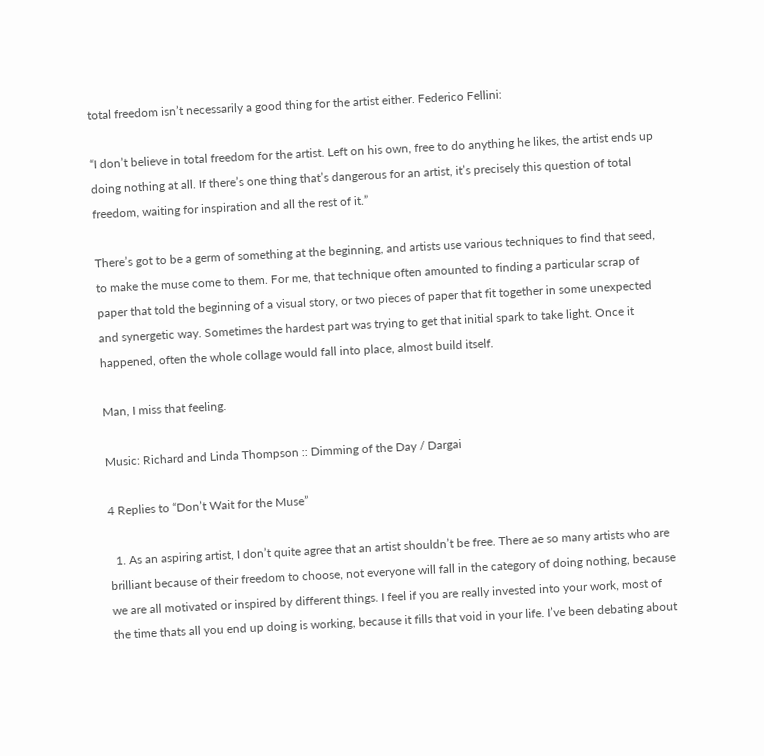total freedom isn’t necessarily a good thing for the artist either. Federico Fellini:

“I don’t believe in total freedom for the artist. Left on his own, free to do anything he likes, the artist ends up doing nothing at all. If there’s one thing that’s dangerous for an artist, it’s precisely this question of total freedom, waiting for inspiration and all the rest of it.”

There’s got to be a germ of something at the beginning, and artists use various techniques to find that seed, to make the muse come to them. For me, that technique often amounted to finding a particular scrap of paper that told the beginning of a visual story, or two pieces of paper that fit together in some unexpected and synergetic way. Sometimes the hardest part was trying to get that initial spark to take light. Once it happened, often the whole collage would fall into place, almost build itself.

Man, I miss that feeling.

Music: Richard and Linda Thompson :: Dimming of the Day / Dargai

4 Replies to “Don’t Wait for the Muse”

  1. As an aspiring artist, I don’t quite agree that an artist shouldn’t be free. There ae so many artists who are brilliant because of their freedom to choose, not everyone will fall in the category of doing nothing, because we are all motivated or inspired by different things. I feel if you are really invested into your work, most of the time thats all you end up doing is working, because it fills that void in your life. I’ve been debating about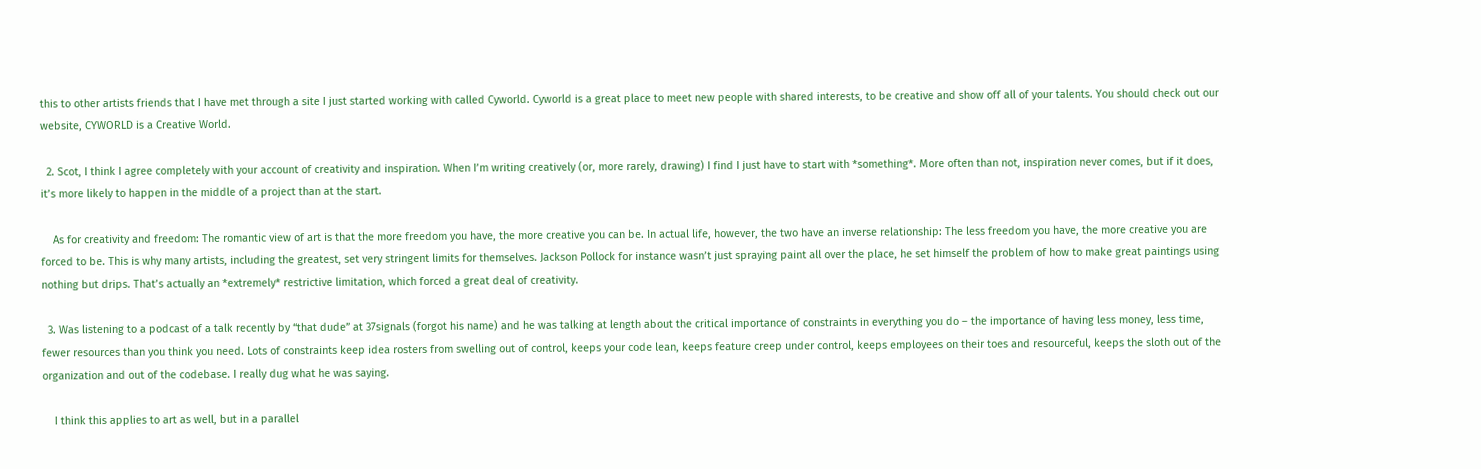this to other artists friends that I have met through a site I just started working with called Cyworld. Cyworld is a great place to meet new people with shared interests, to be creative and show off all of your talents. You should check out our website, CYWORLD is a Creative World.

  2. Scot, I think I agree completely with your account of creativity and inspiration. When I’m writing creatively (or, more rarely, drawing) I find I just have to start with *something*. More often than not, inspiration never comes, but if it does, it’s more likely to happen in the middle of a project than at the start.

    As for creativity and freedom: The romantic view of art is that the more freedom you have, the more creative you can be. In actual life, however, the two have an inverse relationship: The less freedom you have, the more creative you are forced to be. This is why many artists, including the greatest, set very stringent limits for themselves. Jackson Pollock for instance wasn’t just spraying paint all over the place, he set himself the problem of how to make great paintings using nothing but drips. That’s actually an *extremely* restrictive limitation, which forced a great deal of creativity.

  3. Was listening to a podcast of a talk recently by “that dude” at 37signals (forgot his name) and he was talking at length about the critical importance of constraints in everything you do – the importance of having less money, less time, fewer resources than you think you need. Lots of constraints keep idea rosters from swelling out of control, keeps your code lean, keeps feature creep under control, keeps employees on their toes and resourceful, keeps the sloth out of the organization and out of the codebase. I really dug what he was saying.

    I think this applies to art as well, but in a parallel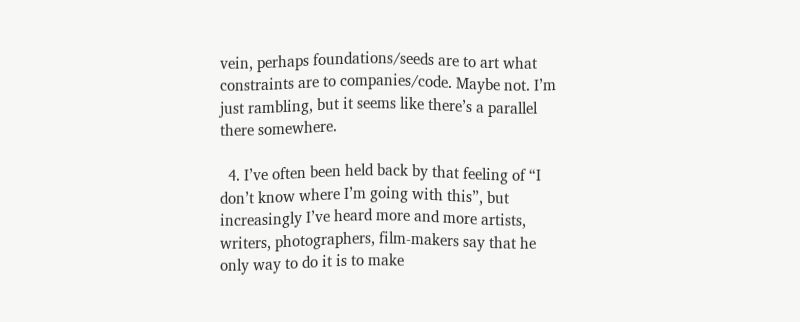vein, perhaps foundations/seeds are to art what constraints are to companies/code. Maybe not. I’m just rambling, but it seems like there’s a parallel there somewhere.

  4. I’ve often been held back by that feeling of “I don’t know where I’m going with this”, but increasingly I’ve heard more and more artists, writers, photographers, film-makers say that he only way to do it is to make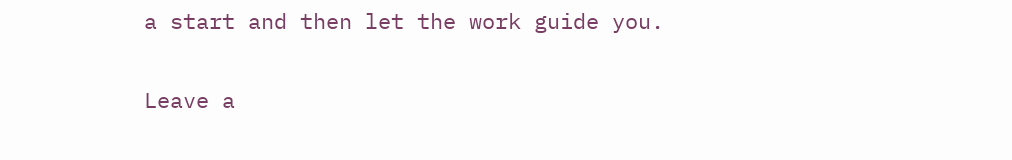a start and then let the work guide you.

Leave a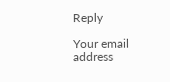Reply

Your email address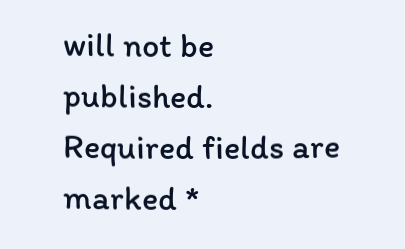will not be published. Required fields are marked *